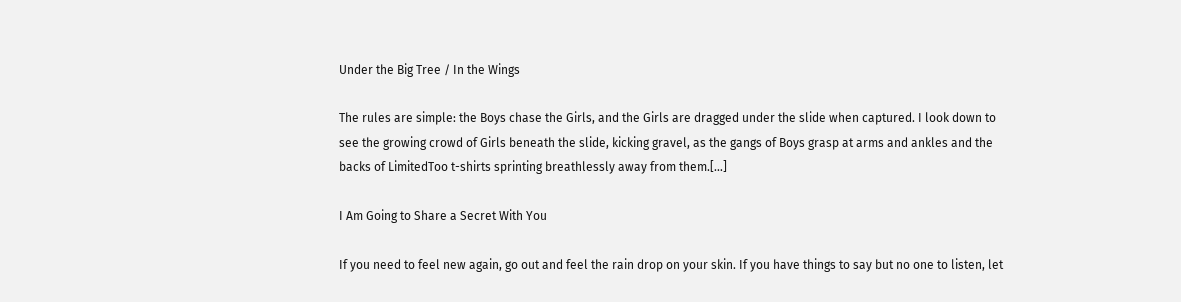Under the Big Tree / In the Wings

The rules are simple: the Boys chase the Girls, and the Girls are dragged under the slide when captured. I look down to see the growing crowd of Girls beneath the slide, kicking gravel, as the gangs of Boys grasp at arms and ankles and the backs of LimitedToo t-shirts sprinting breathlessly away from them.[…]

I Am Going to Share a Secret With You

If you need to feel new again, go out and feel the rain drop on your skin. If you have things to say but no one to listen, let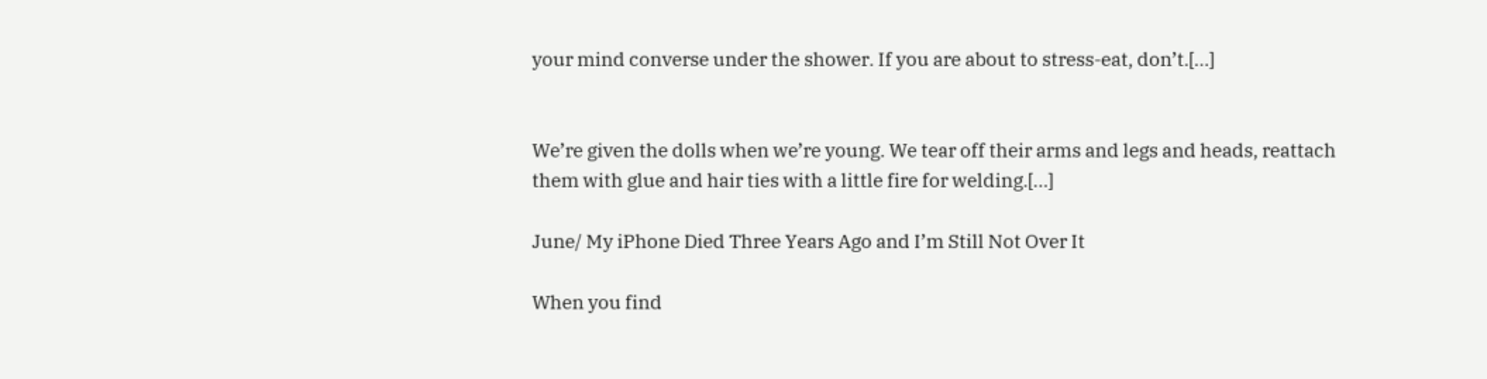your mind converse under the shower. If you are about to stress-eat, don’t.[…]


We’re given the dolls when we’re young. We tear off their arms and legs and heads, reattach them with glue and hair ties with a little fire for welding.[…]

June/ My iPhone Died Three Years Ago and I’m Still Not Over It

When you find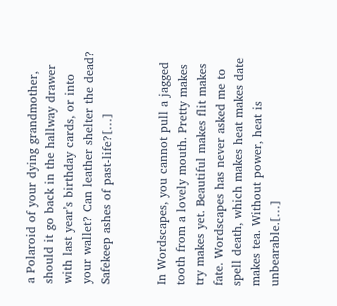a Polaroid of your dying grandmother, should it go back in the hallway drawer with last year’s birthday cards, or into your wallet? Can leather shelter the dead? Safekeep ashes of past-life?[…]


In Wordscapes, you cannot pull a jagged tooth from a lovely mouth. Pretty makes try makes yet. Beautiful makes flit makes fate. Wordscapes has never asked me to spell death, which makes heat makes date makes tea. Without power, heat is unbearable.[…]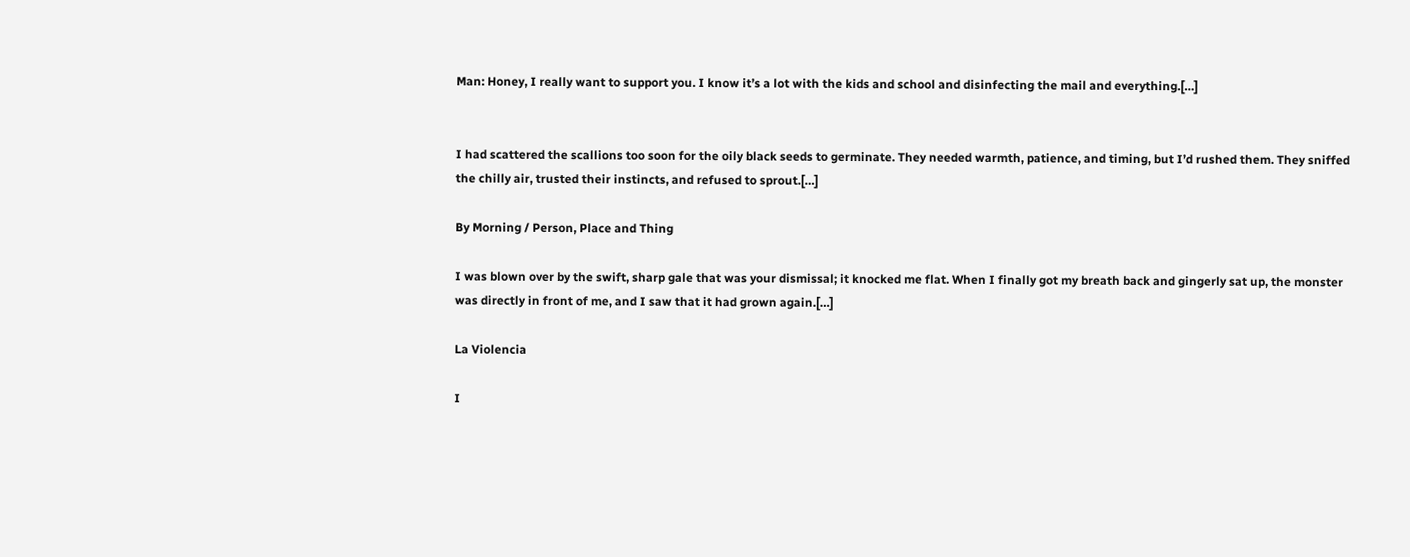Man: Honey, I really want to support you. I know it’s a lot with the kids and school and disinfecting the mail and everything.[…]


I had scattered the scallions too soon for the oily black seeds to germinate. They needed warmth, patience, and timing, but I’d rushed them. They sniffed the chilly air, trusted their instincts, and refused to sprout.[…]

By Morning / Person, Place and Thing

I was blown over by the swift, sharp gale that was your dismissal; it knocked me flat. When I finally got my breath back and gingerly sat up, the monster was directly in front of me, and I saw that it had grown again.[…]

La Violencia

I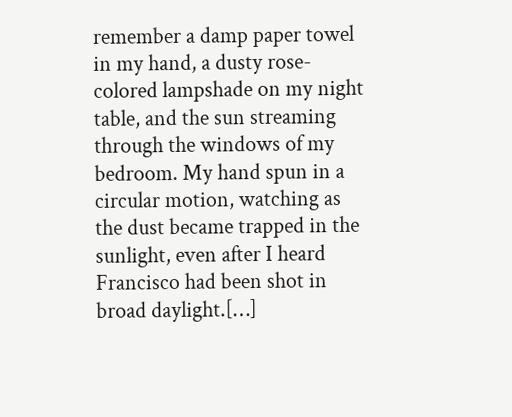remember a damp paper towel in my hand, a dusty rose-colored lampshade on my night table, and the sun streaming through the windows of my bedroom. My hand spun in a circular motion, watching as the dust became trapped in the sunlight, even after I heard Francisco had been shot in broad daylight.[…]